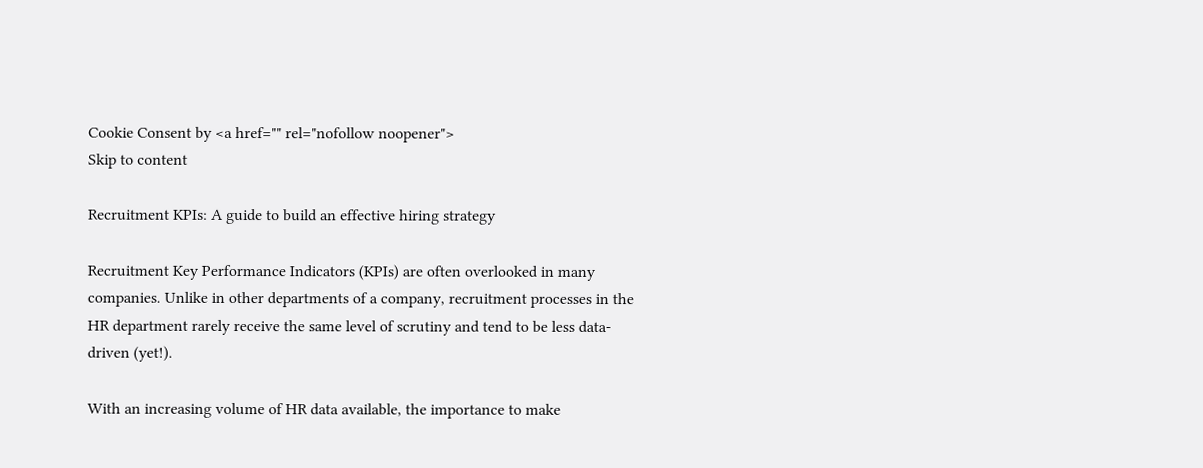Cookie Consent by <a href="" rel="nofollow noopener">
Skip to content

Recruitment KPIs: A guide to build an effective hiring strategy

Recruitment Key Performance Indicators (KPIs) are often overlooked in many companies. Unlike in other departments of a company, recruitment processes in the HR department rarely receive the same level of scrutiny and tend to be less data-driven (yet!).

With an increasing volume of HR data available, the importance to make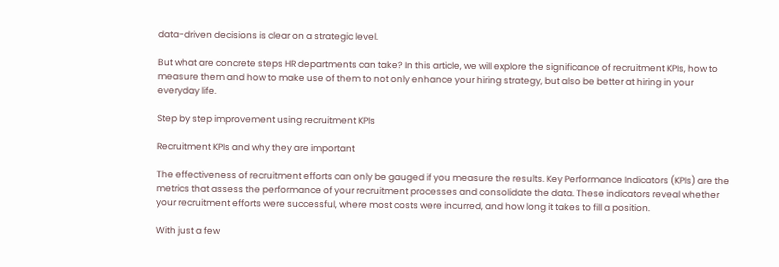data-driven decisions is clear on a strategic level.

But what are concrete steps HR departments can take? In this article, we will explore the significance of recruitment KPIs, how to measure them and how to make use of them to not only enhance your hiring strategy, but also be better at hiring in your everyday life.

Step by step improvement using recruitment KPIs

Recruitment KPIs and why they are important

The effectiveness of recruitment efforts can only be gauged if you measure the results. Key Performance Indicators (KPIs) are the metrics that assess the performance of your recruitment processes and consolidate the data. These indicators reveal whether your recruitment efforts were successful, where most costs were incurred, and how long it takes to fill a position.

With just a few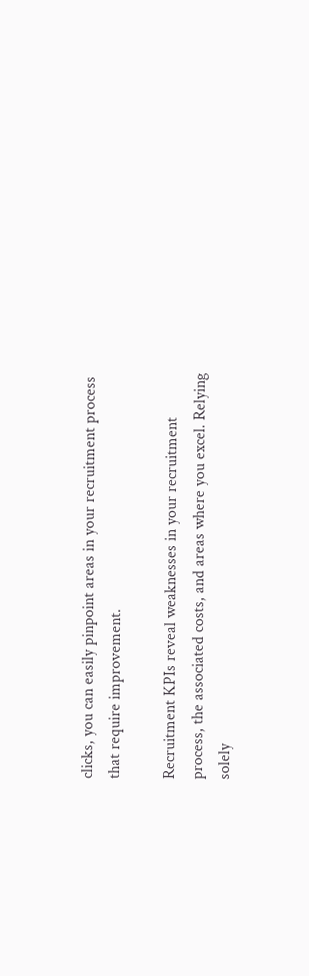clicks, you can easily pinpoint areas in your recruitment process that require improvement.

Recruitment KPIs reveal weaknesses in your recruitment process, the associated costs, and areas where you excel. Relying solely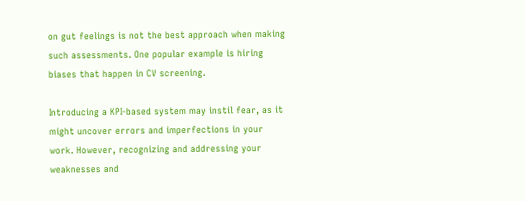on gut feelings is not the best approach when making such assessments. One popular example is hiring biases that happen in CV screening.

Introducing a KPI-based system may instil fear, as it might uncover errors and imperfections in your work. However, recognizing and addressing your weaknesses and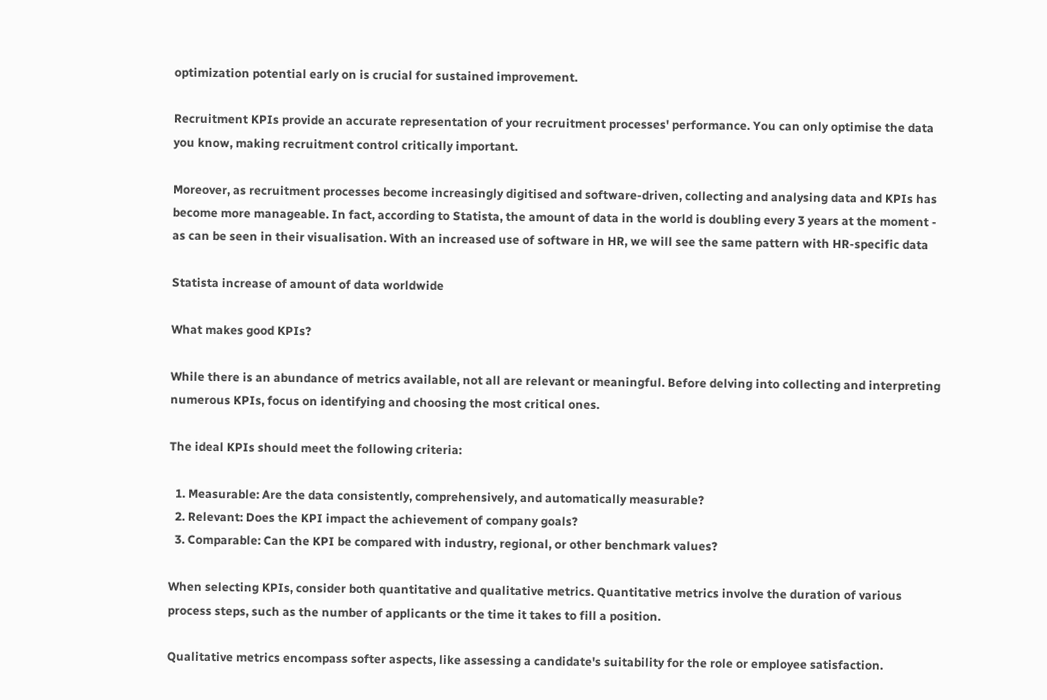optimization potential early on is crucial for sustained improvement.

Recruitment KPIs provide an accurate representation of your recruitment processes' performance. You can only optimise the data you know, making recruitment control critically important.

Moreover, as recruitment processes become increasingly digitised and software-driven, collecting and analysing data and KPIs has become more manageable. In fact, according to Statista, the amount of data in the world is doubling every 3 years at the moment - as can be seen in their visualisation. With an increased use of software in HR, we will see the same pattern with HR-specific data

Statista increase of amount of data worldwide

What makes good KPIs?

While there is an abundance of metrics available, not all are relevant or meaningful. Before delving into collecting and interpreting numerous KPIs, focus on identifying and choosing the most critical ones.

The ideal KPIs should meet the following criteria:

  1. Measurable: Are the data consistently, comprehensively, and automatically measurable?
  2. Relevant: Does the KPI impact the achievement of company goals?
  3. Comparable: Can the KPI be compared with industry, regional, or other benchmark values?

When selecting KPIs, consider both quantitative and qualitative metrics. Quantitative metrics involve the duration of various process steps, such as the number of applicants or the time it takes to fill a position.

Qualitative metrics encompass softer aspects, like assessing a candidate's suitability for the role or employee satisfaction.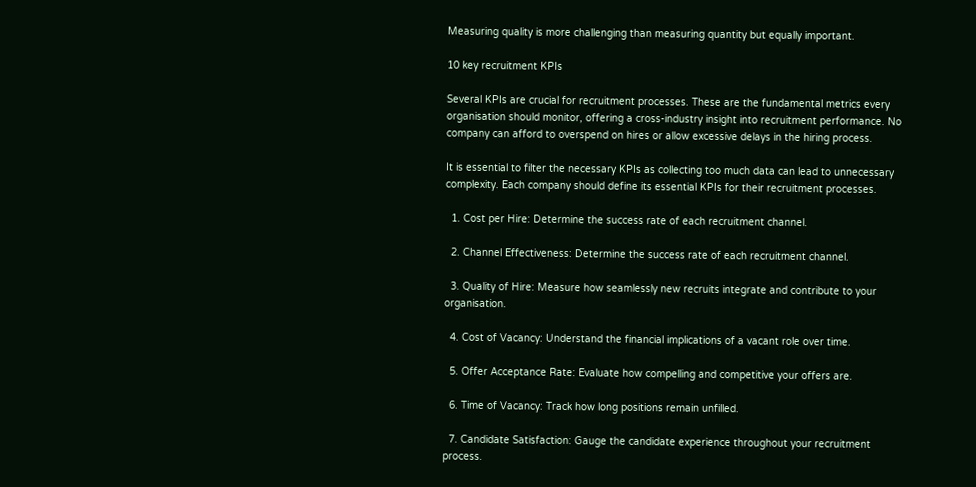Measuring quality is more challenging than measuring quantity but equally important.

10 key recruitment KPIs

Several KPIs are crucial for recruitment processes. These are the fundamental metrics every organisation should monitor, offering a cross-industry insight into recruitment performance. No company can afford to overspend on hires or allow excessive delays in the hiring process.

It is essential to filter the necessary KPIs as collecting too much data can lead to unnecessary complexity. Each company should define its essential KPIs for their recruitment processes.

  1. Cost per Hire: Determine the success rate of each recruitment channel.

  2. Channel Effectiveness: Determine the success rate of each recruitment channel.

  3. Quality of Hire: Measure how seamlessly new recruits integrate and contribute to your organisation.

  4. Cost of Vacancy: Understand the financial implications of a vacant role over time.

  5. Offer Acceptance Rate: Evaluate how compelling and competitive your offers are.

  6. Time of Vacancy: Track how long positions remain unfilled.

  7. Candidate Satisfaction: Gauge the candidate experience throughout your recruitment process.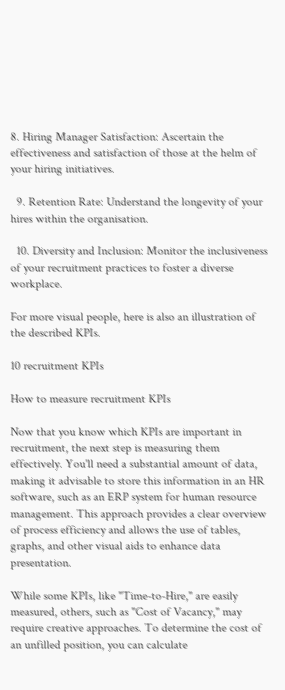8. Hiring Manager Satisfaction: Ascertain the effectiveness and satisfaction of those at the helm of your hiring initiatives.

  9. Retention Rate: Understand the longevity of your hires within the organisation.

  10. Diversity and Inclusion: Monitor the inclusiveness of your recruitment practices to foster a diverse workplace.

For more visual people, here is also an illustration of the described KPIs.

10 recruitment KPIs

How to measure recruitment KPIs

Now that you know which KPIs are important in recruitment, the next step is measuring them effectively. You'll need a substantial amount of data, making it advisable to store this information in an HR software, such as an ERP system for human resource management. This approach provides a clear overview of process efficiency and allows the use of tables, graphs, and other visual aids to enhance data presentation.

While some KPIs, like "Time-to-Hire," are easily measured, others, such as "Cost of Vacancy," may require creative approaches. To determine the cost of an unfilled position, you can calculate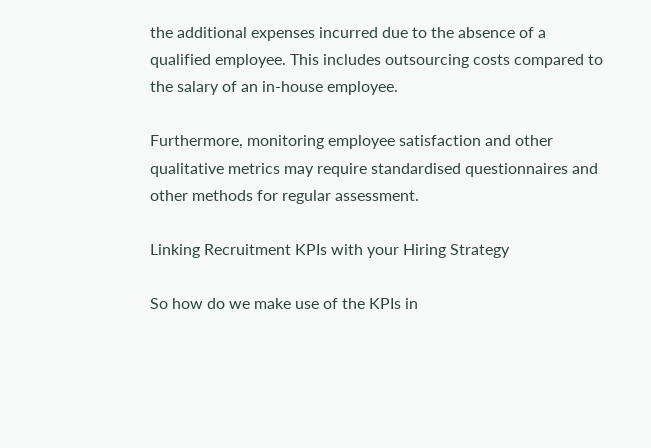the additional expenses incurred due to the absence of a qualified employee. This includes outsourcing costs compared to the salary of an in-house employee.

Furthermore, monitoring employee satisfaction and other qualitative metrics may require standardised questionnaires and other methods for regular assessment.

Linking Recruitment KPIs with your Hiring Strategy

So how do we make use of the KPIs in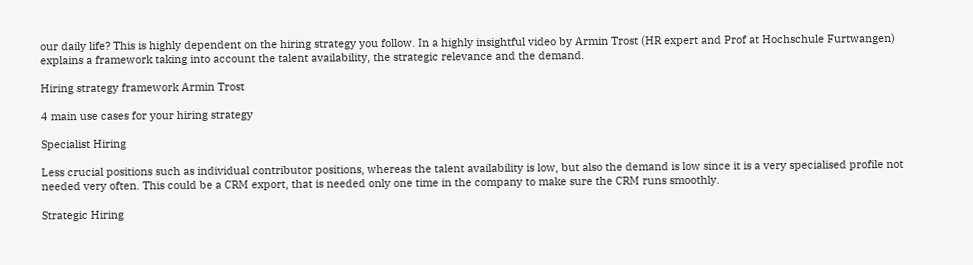our daily life? This is highly dependent on the hiring strategy you follow. In a highly insightful video by Armin Trost (HR expert and Prof at Hochschule Furtwangen) explains a framework taking into account the talent availability, the strategic relevance and the demand.

Hiring strategy framework Armin Trost

4 main use cases for your hiring strategy

Specialist Hiring

Less crucial positions such as individual contributor positions, whereas the talent availability is low, but also the demand is low since it is a very specialised profile not needed very often. This could be a CRM export, that is needed only one time in the company to make sure the CRM runs smoothly.

Strategic Hiring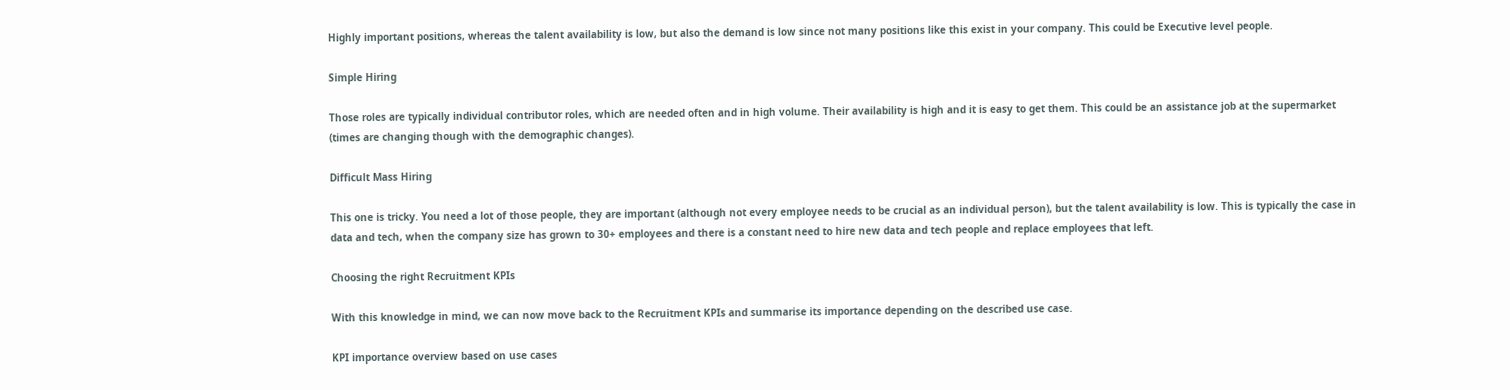Highly important positions, whereas the talent availability is low, but also the demand is low since not many positions like this exist in your company. This could be Executive level people.

Simple Hiring

Those roles are typically individual contributor roles, which are needed often and in high volume. Their availability is high and it is easy to get them. This could be an assistance job at the supermarket (times are changing though with the demographic changes).

Difficult Mass Hiring

This one is tricky. You need a lot of those people, they are important (although not every employee needs to be crucial as an individual person), but the talent availability is low. This is typically the case in data and tech, when the company size has grown to 30+ employees and there is a constant need to hire new data and tech people and replace employees that left.

Choosing the right Recruitment KPIs

With this knowledge in mind, we can now move back to the Recruitment KPIs and summarise its importance depending on the described use case.

KPI importance overview based on use cases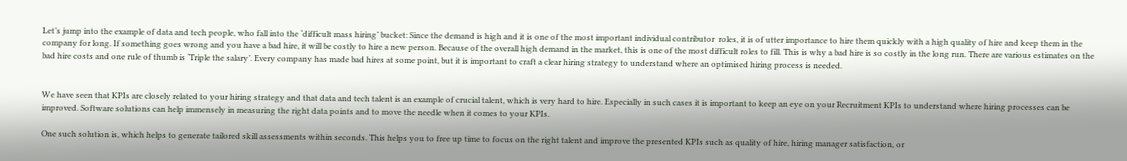Let’s jump into the example of data and tech people, who fall into the ‘difficult mass hiring’ bucket: Since the demand is high and it is one of the most important individual contributor  roles, it is of utter importance to hire them quickly with a high quality of hire and keep them in the company for long. If something goes wrong and you have a bad hire, it will be costly to hire a new person. Because of the overall high demand in the market, this is one of the most difficult roles to fill. This is why a bad hire is so costly in the long run. There are various estimates on the bad hire costs and one rule of thumb is ‘Triple the salary’. Every company has made bad hires at some point, but it is important to craft a clear hiring strategy to understand where an optimised hiring process is needed.


We have seen that KPIs are closely related to your hiring strategy and that data and tech talent is an example of crucial talent, which is very hard to hire. Especially in such cases it is important to keep an eye on your Recruitment KPIs to understand where hiring processes can be improved. Software solutions can help immensely in measuring the right data points and to move the needle when it comes to your KPIs.

One such solution is, which helps to generate tailored skill assessments within seconds. This helps you to free up time to focus on the right talent and improve the presented KPIs such as quality of hire, hiring manager satisfaction, or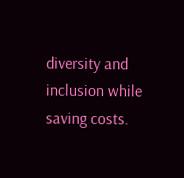diversity and inclusion while saving costs.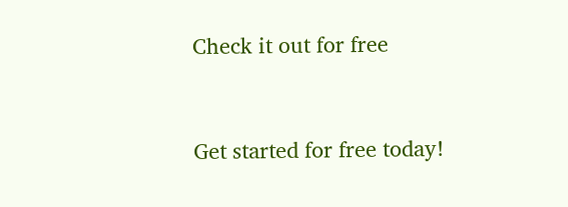Check it out for free


Get started for free today!